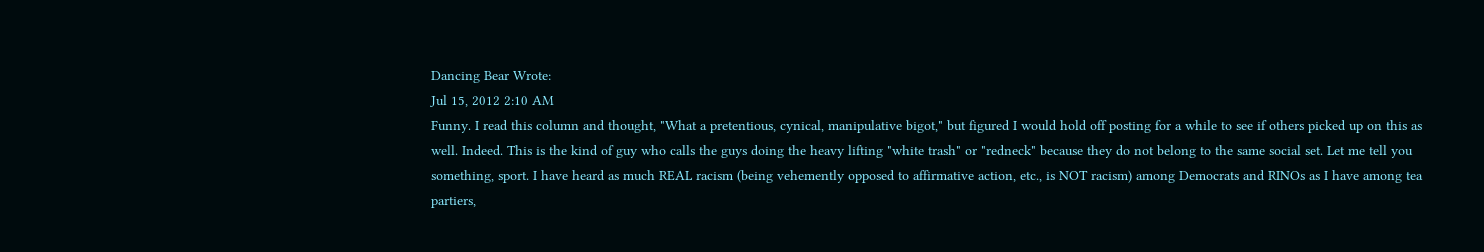Dancing Bear Wrote:
Jul 15, 2012 2:10 AM
Funny. I read this column and thought, "What a pretentious, cynical, manipulative bigot," but figured I would hold off posting for a while to see if others picked up on this as well. Indeed. This is the kind of guy who calls the guys doing the heavy lifting "white trash" or "redneck" because they do not belong to the same social set. Let me tell you something, sport. I have heard as much REAL racism (being vehemently opposed to affirmative action, etc., is NOT racism) among Democrats and RINOs as I have among tea partiers,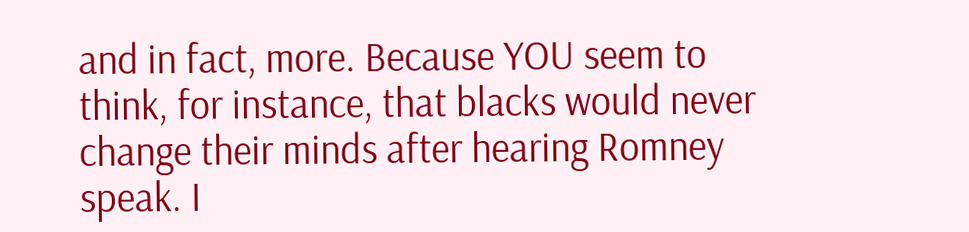and in fact, more. Because YOU seem to think, for instance, that blacks would never change their minds after hearing Romney speak. I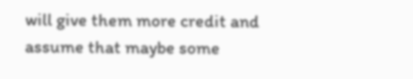will give them more credit and assume that maybe some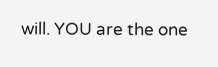will. YOU are the one